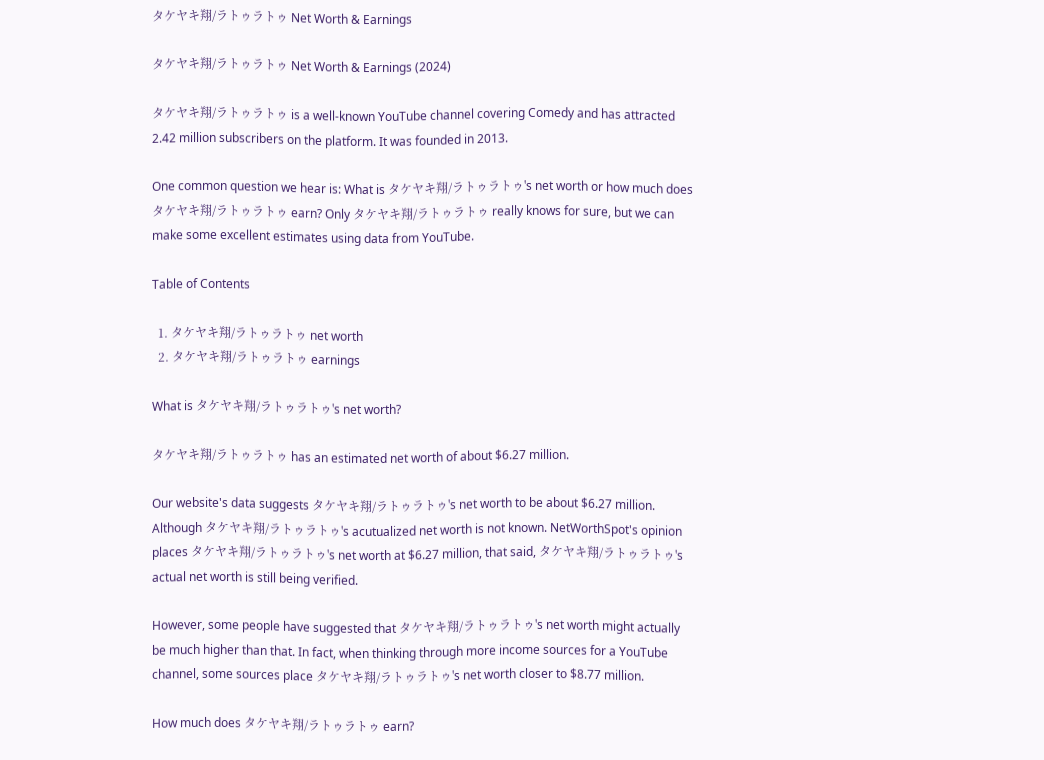タケヤキ翔/ラトゥラトゥ Net Worth & Earnings

タケヤキ翔/ラトゥラトゥ Net Worth & Earnings (2024)

タケヤキ翔/ラトゥラトゥ is a well-known YouTube channel covering Comedy and has attracted 2.42 million subscribers on the platform. It was founded in 2013.

One common question we hear is: What is タケヤキ翔/ラトゥラトゥ's net worth or how much does タケヤキ翔/ラトゥラトゥ earn? Only タケヤキ翔/ラトゥラトゥ really knows for sure, but we can make some excellent estimates using data from YouTube.

Table of Contents

  1. タケヤキ翔/ラトゥラトゥ net worth
  2. タケヤキ翔/ラトゥラトゥ earnings

What is タケヤキ翔/ラトゥラトゥ's net worth?

タケヤキ翔/ラトゥラトゥ has an estimated net worth of about $6.27 million.

Our website's data suggests タケヤキ翔/ラトゥラトゥ's net worth to be about $6.27 million. Although タケヤキ翔/ラトゥラトゥ's acutualized net worth is not known. NetWorthSpot's opinion places タケヤキ翔/ラトゥラトゥ's net worth at $6.27 million, that said, タケヤキ翔/ラトゥラトゥ's actual net worth is still being verified.

However, some people have suggested that タケヤキ翔/ラトゥラトゥ's net worth might actually be much higher than that. In fact, when thinking through more income sources for a YouTube channel, some sources place タケヤキ翔/ラトゥラトゥ's net worth closer to $8.77 million.

How much does タケヤキ翔/ラトゥラトゥ earn?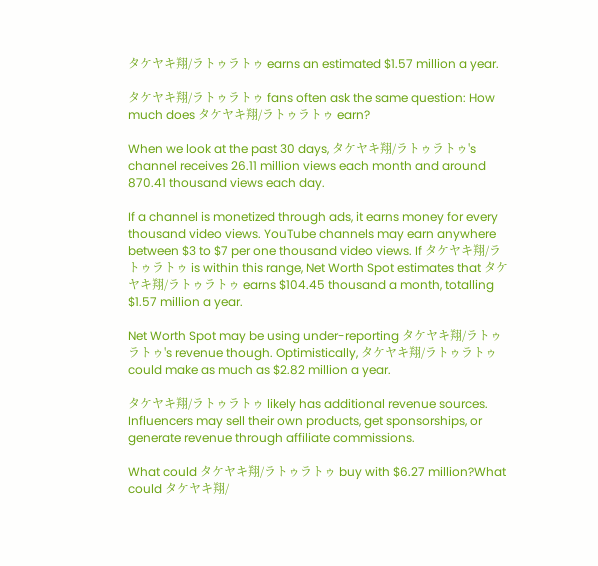タケヤキ翔/ラトゥラトゥ earns an estimated $1.57 million a year.

タケヤキ翔/ラトゥラトゥ fans often ask the same question: How much does タケヤキ翔/ラトゥラトゥ earn?

When we look at the past 30 days, タケヤキ翔/ラトゥラトゥ's channel receives 26.11 million views each month and around 870.41 thousand views each day.

If a channel is monetized through ads, it earns money for every thousand video views. YouTube channels may earn anywhere between $3 to $7 per one thousand video views. If タケヤキ翔/ラトゥラトゥ is within this range, Net Worth Spot estimates that タケヤキ翔/ラトゥラトゥ earns $104.45 thousand a month, totalling $1.57 million a year.

Net Worth Spot may be using under-reporting タケヤキ翔/ラトゥラトゥ's revenue though. Optimistically, タケヤキ翔/ラトゥラトゥ could make as much as $2.82 million a year.

タケヤキ翔/ラトゥラトゥ likely has additional revenue sources. Influencers may sell their own products, get sponsorships, or generate revenue through affiliate commissions.

What could タケヤキ翔/ラトゥラトゥ buy with $6.27 million?What could タケヤキ翔/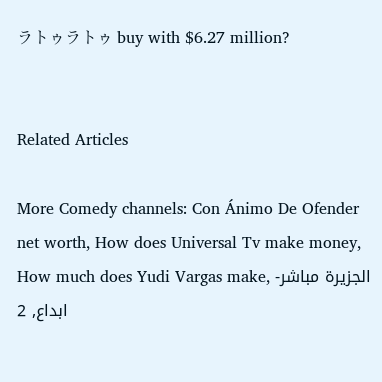ラトゥラトゥ buy with $6.27 million?


Related Articles

More Comedy channels: Con Ánimo De Ofender net worth, How does Universal Tv make money, How much does Yudi Vargas make, الجزيرة مباشر- ابداع, 2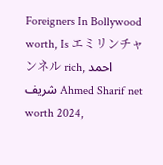Foreigners In Bollywood worth, Is エミリンチャンネル rich, احمد شريف Ahmed Sharif net worth 2024,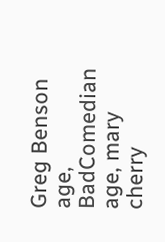Greg Benson age, BadComedian age, mary cherry